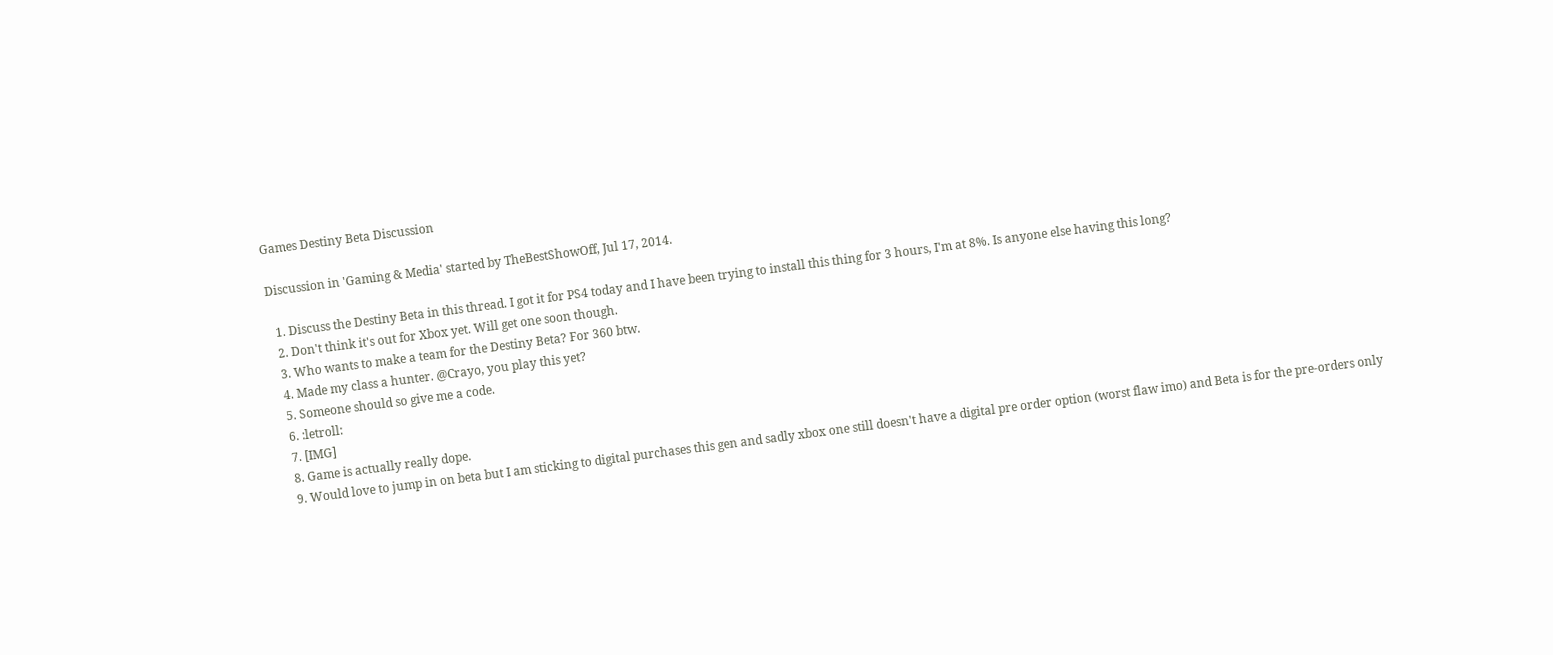Games Destiny Beta Discussion

Discussion in 'Gaming & Media' started by TheBestShowOff, Jul 17, 2014.

  1. Discuss the Destiny Beta in this thread. I got it for PS4 today and I have been trying to install this thing for 3 hours, I'm at 8%. Is anyone else having this long?
  2. Don't think it's out for Xbox yet. Will get one soon though.
  3. Who wants to make a team for the Destiny Beta? For 360 btw.
  4. Made my class a hunter. @Crayo, you play this yet?
  5. Someone should so give me a code.
  6. :letroll:
  7. [IMG]
  8. Game is actually really dope.
  9. Would love to jump in on beta but I am sticking to digital purchases this gen and sadly xbox one still doesn't have a digital pre order option (worst flaw imo) and Beta is for the pre-orders only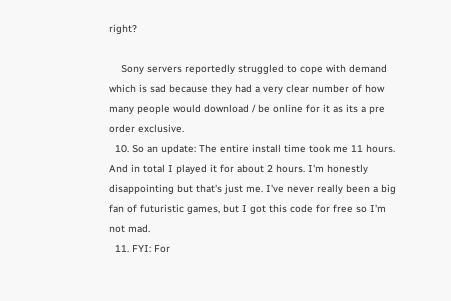right?

    Sony servers reportedly struggled to cope with demand which is sad because they had a very clear number of how many people would download / be online for it as its a pre order exclusive.
  10. So an update: The entire install time took me 11 hours. And in total I played it for about 2 hours. I'm honestly disappointing but that's just me. I've never really been a big fan of futuristic games, but I got this code for free so I'm not mad.
  11. FYI: For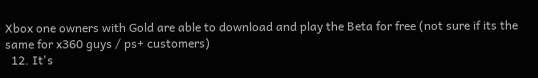Xbox one owners with Gold are able to download and play the Beta for free (not sure if its the same for x360 guys / ps+ customers)
  12. It's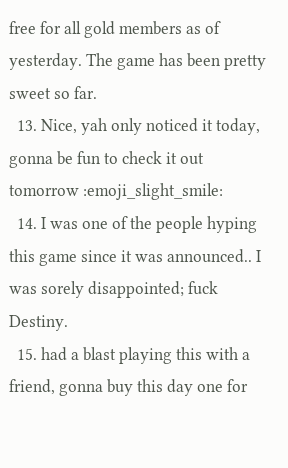free for all gold members as of yesterday. The game has been pretty sweet so far.
  13. Nice, yah only noticed it today, gonna be fun to check it out tomorrow :emoji_slight_smile:
  14. I was one of the people hyping this game since it was announced.. I was sorely disappointed; fuck Destiny.
  15. had a blast playing this with a friend, gonna buy this day one for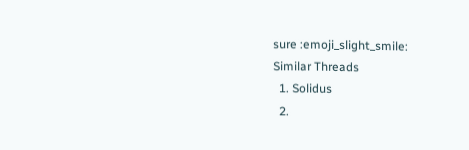sure :emoji_slight_smile:
Similar Threads
  1. Solidus
  2.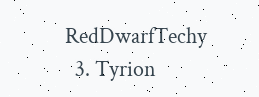RedDwarfTechy
  3. Tyrion